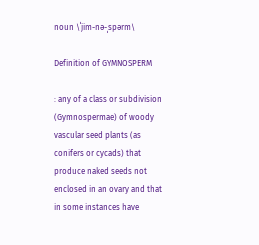noun \ˈjim-nə-ˌspərm\

Definition of GYMNOSPERM

: any of a class or subdivision (Gymnospermae) of woody vascular seed plants (as conifers or cycads) that produce naked seeds not enclosed in an ovary and that in some instances have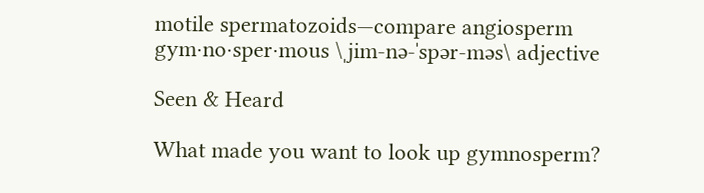motile spermatozoids—compare angiosperm
gym·no·sper·mous \ˌjim-nə-ˈspər-məs\ adjective

Seen & Heard

What made you want to look up gymnosperm?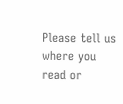Please tell us where you read or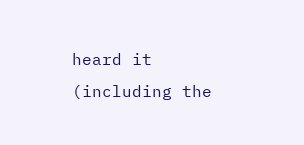heard it (including the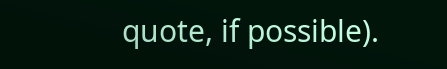quote, if possible).